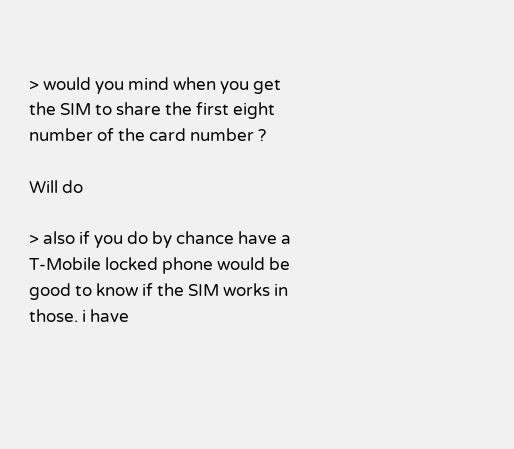> would you mind when you get the SIM to share the first eight number of the card number ?

Will do

> also if you do by chance have a T-Mobile locked phone would be good to know if the SIM works in those. i have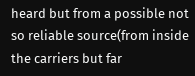heard but from a possible not so reliable source(from inside the carriers but far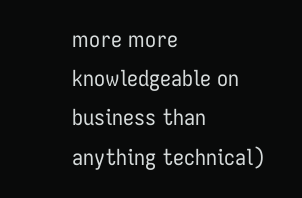more more knowledgeable on business than anything technical)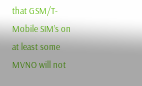that GSM/T-Mobile SIM’s on at least some MVNO will not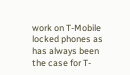work on T-Mobile locked phones as has always been the case for T-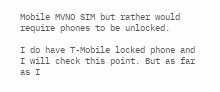Mobile MVNO SIM but rather would require phones to be unlocked.

I do have T-Mobile locked phone and I will check this point. But as far as I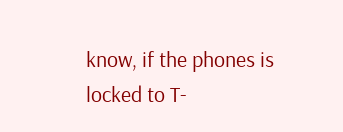know, if the phones is locked to T-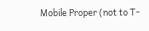Mobile Proper (not to T-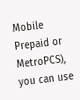Mobile Prepaid or MetroPCS), you can use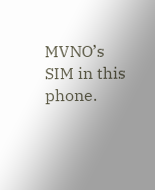MVNO’s SIM in this phone.